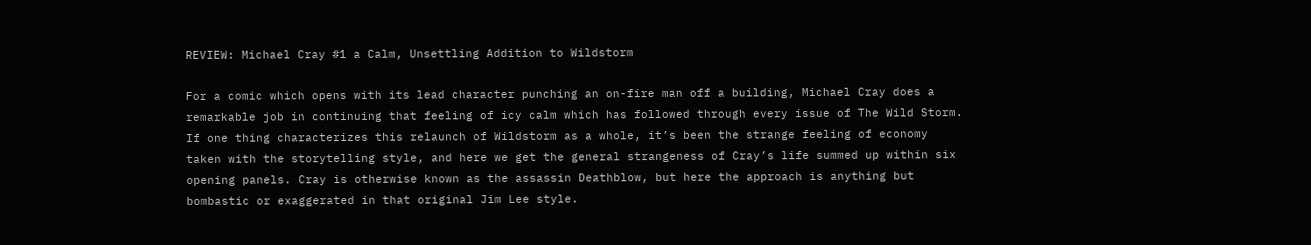REVIEW: Michael Cray #1 a Calm, Unsettling Addition to Wildstorm

For a comic which opens with its lead character punching an on-fire man off a building, Michael Cray does a remarkable job in continuing that feeling of icy calm which has followed through every issue of The Wild Storm. If one thing characterizes this relaunch of Wildstorm as a whole, it’s been the strange feeling of economy taken with the storytelling style, and here we get the general strangeness of Cray’s life summed up within six opening panels. Cray is otherwise known as the assassin Deathblow, but here the approach is anything but bombastic or exaggerated in that original Jim Lee style.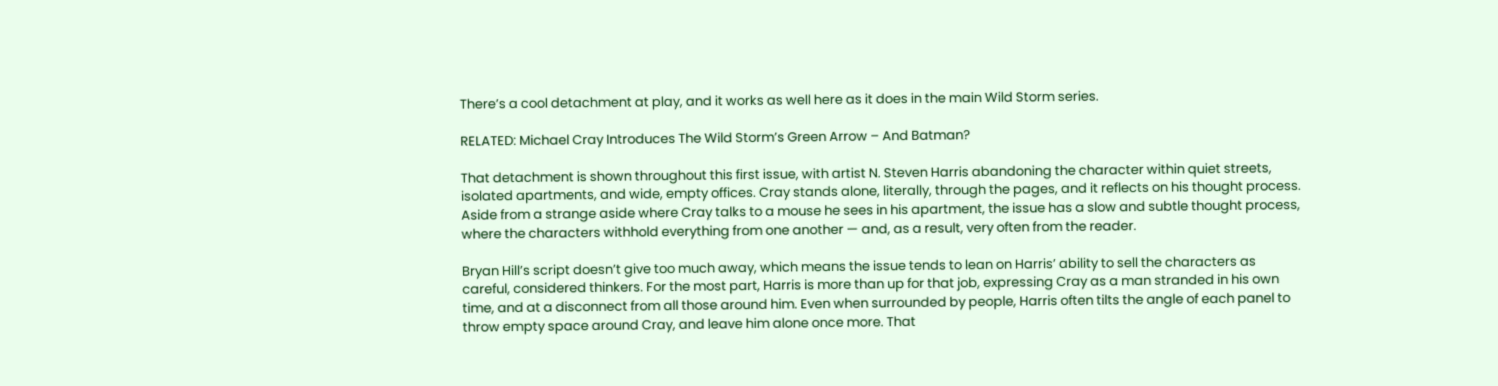There’s a cool detachment at play, and it works as well here as it does in the main Wild Storm series.

RELATED: Michael Cray Introduces The Wild Storm’s Green Arrow – And Batman?

That detachment is shown throughout this first issue, with artist N. Steven Harris abandoning the character within quiet streets, isolated apartments, and wide, empty offices. Cray stands alone, literally, through the pages, and it reflects on his thought process. Aside from a strange aside where Cray talks to a mouse he sees in his apartment, the issue has a slow and subtle thought process, where the characters withhold everything from one another — and, as a result, very often from the reader.

Bryan Hill’s script doesn’t give too much away, which means the issue tends to lean on Harris’ ability to sell the characters as careful, considered thinkers. For the most part, Harris is more than up for that job, expressing Cray as a man stranded in his own time, and at a disconnect from all those around him. Even when surrounded by people, Harris often tilts the angle of each panel to throw empty space around Cray, and leave him alone once more. That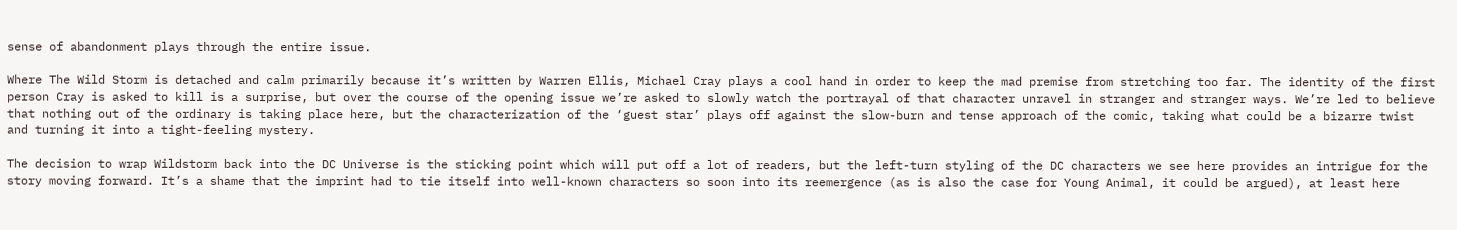sense of abandonment plays through the entire issue.

Where The Wild Storm is detached and calm primarily because it’s written by Warren Ellis, Michael Cray plays a cool hand in order to keep the mad premise from stretching too far. The identity of the first person Cray is asked to kill is a surprise, but over the course of the opening issue we’re asked to slowly watch the portrayal of that character unravel in stranger and stranger ways. We’re led to believe that nothing out of the ordinary is taking place here, but the characterization of the ‘guest star’ plays off against the slow-burn and tense approach of the comic, taking what could be a bizarre twist and turning it into a tight-feeling mystery.

The decision to wrap Wildstorm back into the DC Universe is the sticking point which will put off a lot of readers, but the left-turn styling of the DC characters we see here provides an intrigue for the story moving forward. It’s a shame that the imprint had to tie itself into well-known characters so soon into its reemergence (as is also the case for Young Animal, it could be argued), at least here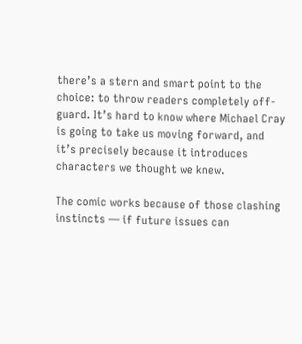there’s a stern and smart point to the choice: to throw readers completely off-guard. It’s hard to know where Michael Cray is going to take us moving forward, and it’s precisely because it introduces characters we thought we knew.

The comic works because of those clashing instincts — if future issues can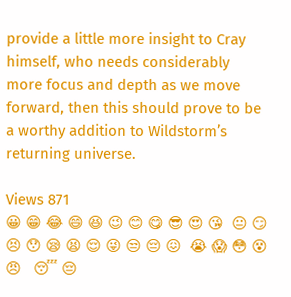provide a little more insight to Cray himself, who needs considerably more focus and depth as we move forward, then this should prove to be a worthy addition to Wildstorm’s returning universe.

Views 871
😀 😁 😂 😄 😆 😉 😊 😋 😎 😍 😘  😐 😏 😣 😯 😪 😫 😌 😜 😒 😔 😖  😭 😱 😳 😵 😠   😴 😔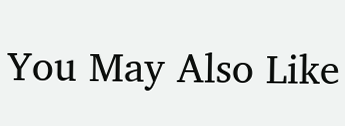You May Also Like